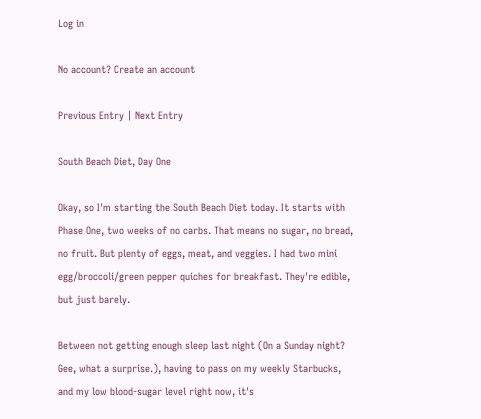Log in

No account? Create an account

Previous Entry | Next Entry

South Beach Diet, Day One

Okay, so I'm starting the South Beach Diet today. It starts with Phase One, two weeks of no carbs. That means no sugar, no bread, no fruit. But plenty of eggs, meat, and veggies. I had two mini egg/broccoli/green pepper quiches for breakfast. They're edible, but just barely.

Between not getting enough sleep last night (On a Sunday night? Gee, what a surprise.), having to pass on my weekly Starbucks, and my low blood-sugar level right now, it's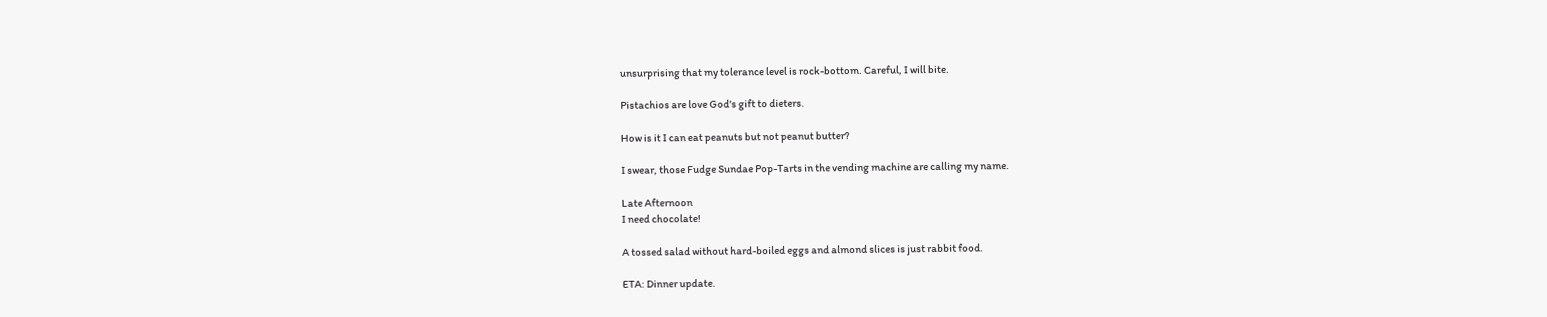unsurprising that my tolerance level is rock-bottom. Careful, I will bite.

Pistachios are love God's gift to dieters.

How is it I can eat peanuts but not peanut butter?

I swear, those Fudge Sundae Pop-Tarts in the vending machine are calling my name.

Late Afternoon
I need chocolate!

A tossed salad without hard-boiled eggs and almond slices is just rabbit food.

ETA: Dinner update.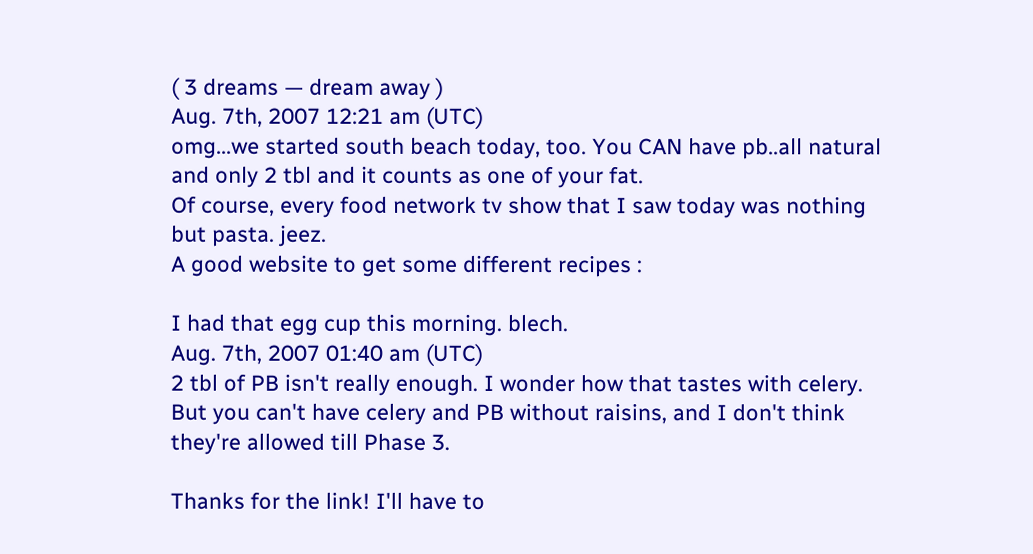( 3 dreams — dream away )
Aug. 7th, 2007 12:21 am (UTC)
omg...we started south beach today, too. You CAN have pb..all natural and only 2 tbl and it counts as one of your fat.
Of course, every food network tv show that I saw today was nothing but pasta. jeez.
A good website to get some different recipes :

I had that egg cup this morning. blech.
Aug. 7th, 2007 01:40 am (UTC)
2 tbl of PB isn't really enough. I wonder how that tastes with celery. But you can't have celery and PB without raisins, and I don't think they're allowed till Phase 3.

Thanks for the link! I'll have to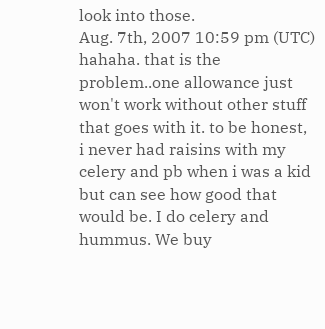look into those.
Aug. 7th, 2007 10:59 pm (UTC)
hahaha. that is the problem..one allowance just won't work without other stuff that goes with it. to be honest, i never had raisins with my celery and pb when i was a kid but can see how good that would be. I do celery and hummus. We buy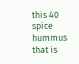this 40 spice hummus that is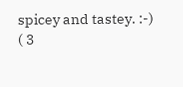spicey and tastey. :-)
( 3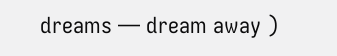dreams — dream away )